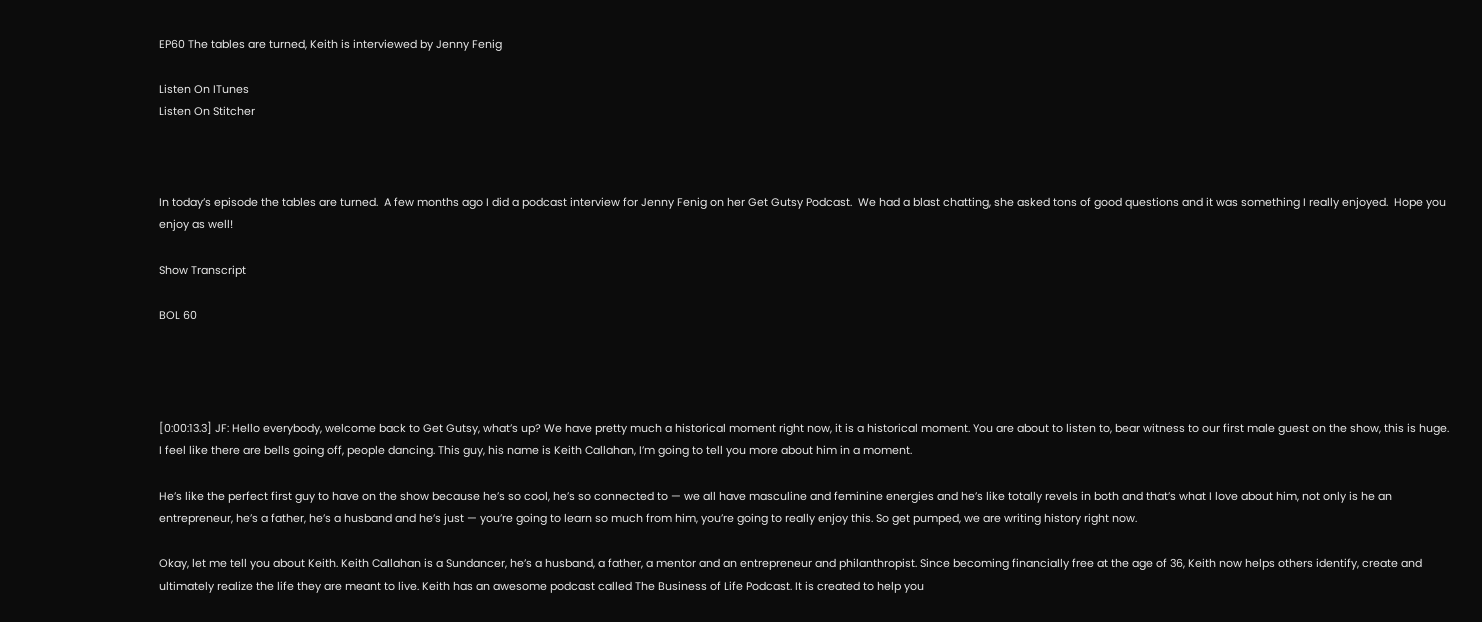EP60 The tables are turned, Keith is interviewed by Jenny Fenig

Listen On ITunes
Listen On Stitcher



In today’s episode the tables are turned.  A few months ago I did a podcast interview for Jenny Fenig on her Get Gutsy Podcast.  We had a blast chatting, she asked tons of good questions and it was something I really enjoyed.  Hope you enjoy as well!

Show Transcript

BOL 60




[0:00:13.3] JF: Hello everybody, welcome back to Get Gutsy, what’s up? We have pretty much a historical moment right now, it is a historical moment. You are about to listen to, bear witness to our first male guest on the show, this is huge. I feel like there are bells going off, people dancing. This guy, his name is Keith Callahan, I’m going to tell you more about him in a moment.

He’s like the perfect first guy to have on the show because he’s so cool, he’s so connected to — we all have masculine and feminine energies and he’s like totally revels in both and that’s what I love about him, not only is he an entrepreneur, he’s a father, he’s a husband and he’s just — you’re going to learn so much from him, you’re going to really enjoy this. So get pumped, we are writing history right now.

Okay, let me tell you about Keith. Keith Callahan is a Sundancer, he’s a husband, a father, a mentor and an entrepreneur and philanthropist. Since becoming financially free at the age of 36, Keith now helps others identify, create and ultimately realize the life they are meant to live. Keith has an awesome podcast called The Business of Life Podcast. It is created to help you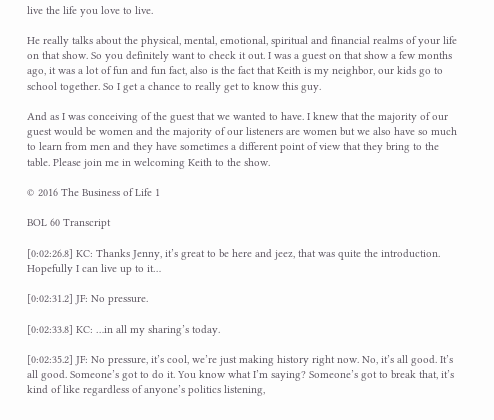live the life you love to live.

He really talks about the physical, mental, emotional, spiritual and financial realms of your life on that show. So you definitely want to check it out. I was a guest on that show a few months ago, it was a lot of fun and fun fact, also is the fact that Keith is my neighbor, our kids go to school together. So I get a chance to really get to know this guy.

And as I was conceiving of the guest that we wanted to have. I knew that the majority of our guest would be women and the majority of our listeners are women but we also have so much to learn from men and they have sometimes a different point of view that they bring to the table. Please join me in welcoming Keith to the show.

© 2016 The Business of Life 1

BOL 60 Transcript

[0:02:26.8] KC: Thanks Jenny, it’s great to be here and jeez, that was quite the introduction. Hopefully I can live up to it…

[0:02:31.2] JF: No pressure.

[0:02:33.8] KC: …in all my sharing’s today.

[0:02:35.2] JF: No pressure, it’s cool, we’re just making history right now. No, it’s all good. It’s all good. Someone’s got to do it. You know what I’m saying? Someone’s got to break that, it’s kind of like regardless of anyone’s politics listening,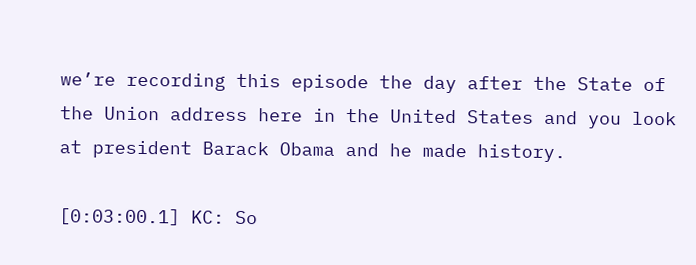we’re recording this episode the day after the State of the Union address here in the United States and you look at president Barack Obama and he made history.

[0:03:00.1] KC: So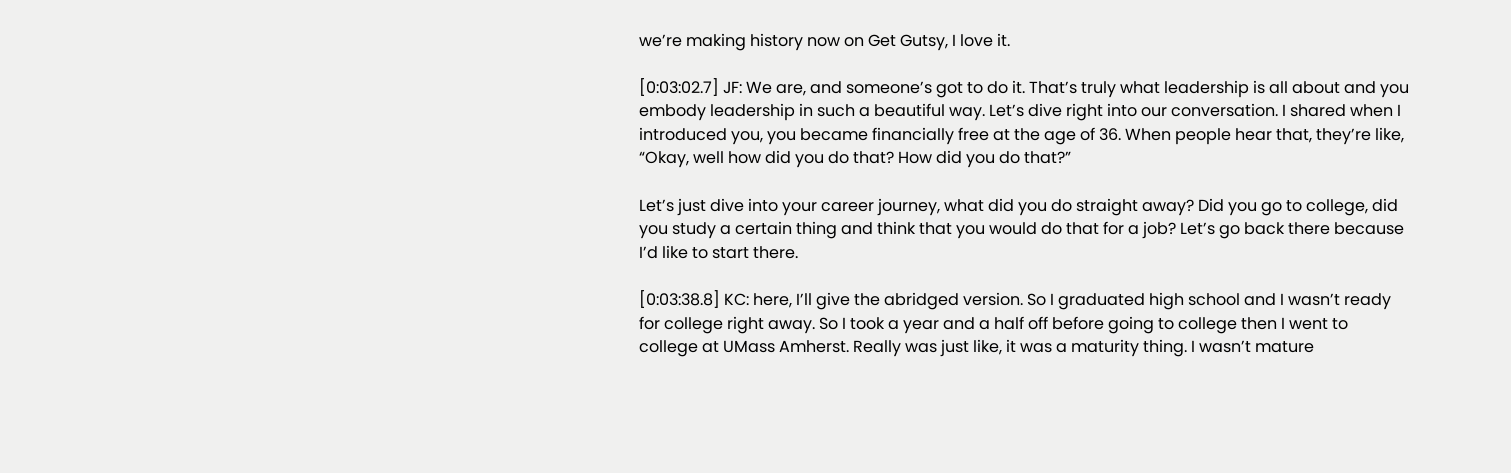we’re making history now on Get Gutsy, I love it.

[0:03:02.7] JF: We are, and someone’s got to do it. That’s truly what leadership is all about and you embody leadership in such a beautiful way. Let’s dive right into our conversation. I shared when I introduced you, you became financially free at the age of 36. When people hear that, they’re like, “Okay, well how did you do that? How did you do that?”

Let’s just dive into your career journey, what did you do straight away? Did you go to college, did you study a certain thing and think that you would do that for a job? Let’s go back there because I’d like to start there.

[0:03:38.8] KC: here, I’ll give the abridged version. So I graduated high school and I wasn’t ready for college right away. So I took a year and a half off before going to college then I went to college at UMass Amherst. Really was just like, it was a maturity thing. I wasn’t mature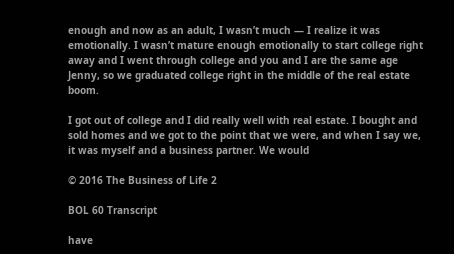enough and now as an adult, I wasn’t much — I realize it was emotionally. I wasn’t mature enough emotionally to start college right away and I went through college and you and I are the same age Jenny, so we graduated college right in the middle of the real estate boom.

I got out of college and I did really well with real estate. I bought and sold homes and we got to the point that we were, and when I say we, it was myself and a business partner. We would

© 2016 The Business of Life 2

BOL 60 Transcript

have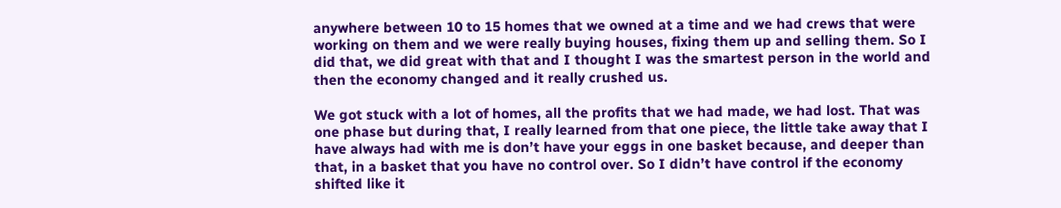anywhere between 10 to 15 homes that we owned at a time and we had crews that were working on them and we were really buying houses, fixing them up and selling them. So I did that, we did great with that and I thought I was the smartest person in the world and then the economy changed and it really crushed us.

We got stuck with a lot of homes, all the profits that we had made, we had lost. That was one phase but during that, I really learned from that one piece, the little take away that I have always had with me is don’t have your eggs in one basket because, and deeper than that, in a basket that you have no control over. So I didn’t have control if the economy shifted like it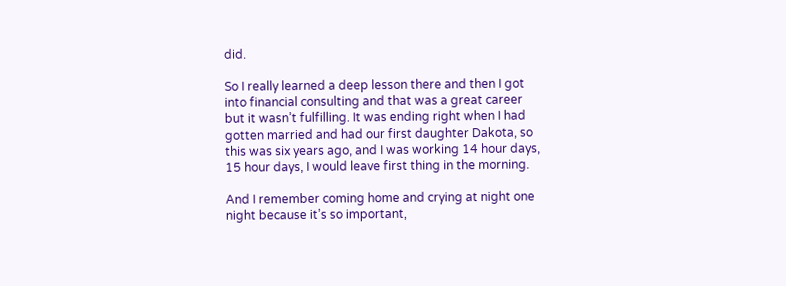did.

So I really learned a deep lesson there and then I got into financial consulting and that was a great career but it wasn’t fulfilling. It was ending right when I had gotten married and had our first daughter Dakota, so this was six years ago, and I was working 14 hour days, 15 hour days, I would leave first thing in the morning.

And I remember coming home and crying at night one night because it’s so important,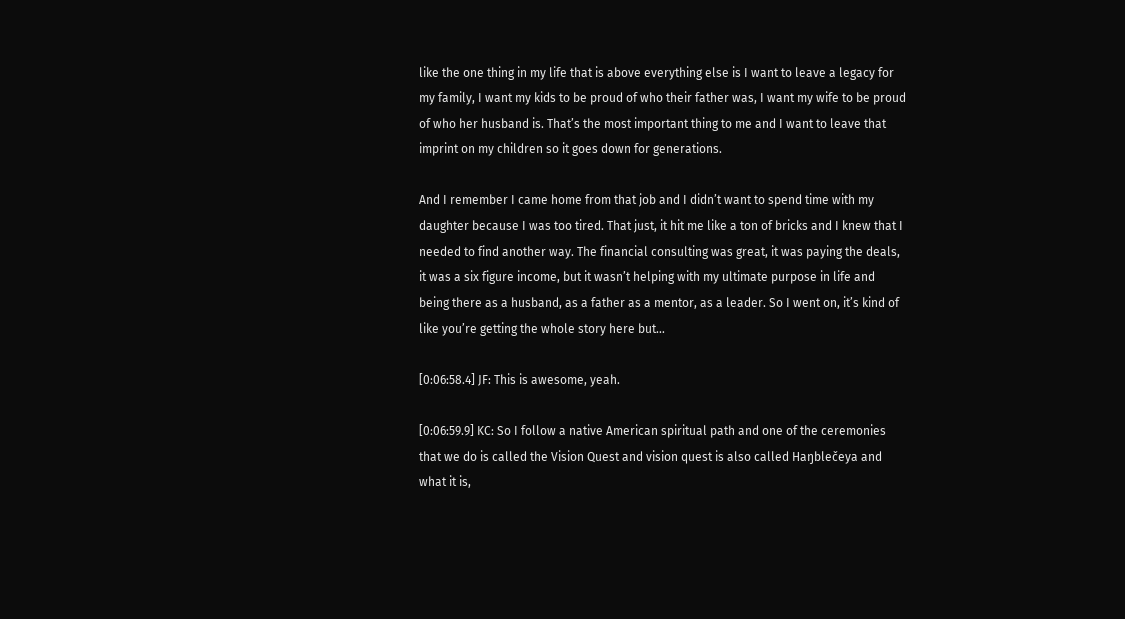like the one thing in my life that is above everything else is I want to leave a legacy for my family, I want my kids to be proud of who their father was, I want my wife to be proud of who her husband is. That’s the most important thing to me and I want to leave that imprint on my children so it goes down for generations.

And I remember I came home from that job and I didn’t want to spend time with my daughter because I was too tired. That just, it hit me like a ton of bricks and I knew that I needed to find another way. The financial consulting was great, it was paying the deals, it was a six figure income, but it wasn’t helping with my ultimate purpose in life and being there as a husband, as a father as a mentor, as a leader. So I went on, it’s kind of like you’re getting the whole story here but…

[0:06:58.4] JF: This is awesome, yeah.

[0:06:59.9] KC: So I follow a native American spiritual path and one of the ceremonies that we do is called the Vision Quest and vision quest is also called Haŋblečeya and what it is,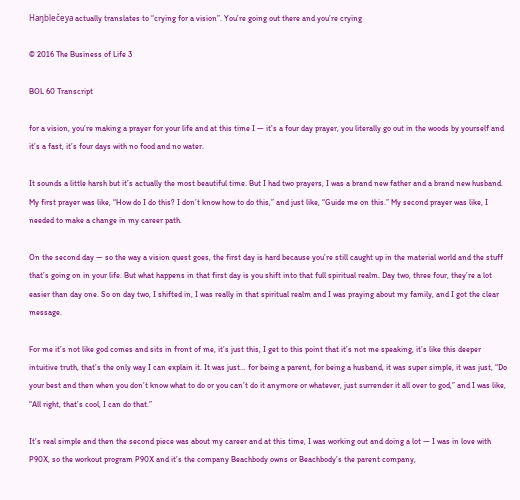Haŋblečeya actually translates to “crying for a vision”. You’re going out there and you’re crying

© 2016 The Business of Life 3

BOL 60 Transcript

for a vision, you’re making a prayer for your life and at this time I — it’s a four day prayer, you literally go out in the woods by yourself and it’s a fast, it’s four days with no food and no water.

It sounds a little harsh but it’s actually the most beautiful time. But I had two prayers, I was a brand new father and a brand new husband. My first prayer was like, “How do I do this? I don’t know how to do this,” and just like, “Guide me on this.” My second prayer was like, I needed to make a change in my career path.

On the second day — so the way a vision quest goes, the first day is hard because you’re still caught up in the material world and the stuff that’s going on in your life. But what happens in that first day is you shift into that full spiritual realm. Day two, three four, they’re a lot easier than day one. So on day two, I shifted in, I was really in that spiritual realm and I was praying about my family, and I got the clear message.

For me it’s not like god comes and sits in front of me, it’s just this, I get to this point that it’s not me speaking, it’s like this deeper intuitive truth, that’s the only way I can explain it. It was just… for being a parent, for being a husband, it was super simple, it was just, “Do your best and then when you don’t know what to do or you can’t do it anymore or whatever, just surrender it all over to god,” and I was like, “All right, that’s cool, I can do that.”

It’s real simple and then the second piece was about my career and at this time, I was working out and doing a lot — I was in love with P90X, so the workout program P90X and it’s the company Beachbody owns or Beachbody’s the parent company,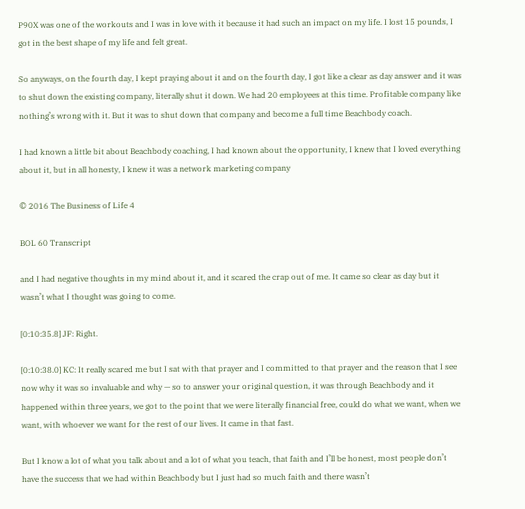P90X was one of the workouts and I was in love with it because it had such an impact on my life. I lost 15 pounds, I got in the best shape of my life and felt great.

So anyways, on the fourth day, I kept praying about it and on the fourth day, I got like a clear as day answer and it was to shut down the existing company, literally shut it down. We had 20 employees at this time. Profitable company like nothing’s wrong with it. But it was to shut down that company and become a full time Beachbody coach.

I had known a little bit about Beachbody coaching, I had known about the opportunity, I knew that I loved everything about it, but in all honesty, I knew it was a network marketing company

© 2016 The Business of Life 4

BOL 60 Transcript

and I had negative thoughts in my mind about it, and it scared the crap out of me. It came so clear as day but it wasn’t what I thought was going to come.

[0:10:35.8] JF: Right.

[0:10:38.0] KC: It really scared me but I sat with that prayer and I committed to that prayer and the reason that I see now why it was so invaluable and why — so to answer your original question, it was through Beachbody and it happened within three years, we got to the point that we were literally financial free, could do what we want, when we want, with whoever we want for the rest of our lives. It came in that fast.

But I know a lot of what you talk about and a lot of what you teach, that faith and I’ll be honest, most people don’t have the success that we had within Beachbody but I just had so much faith and there wasn’t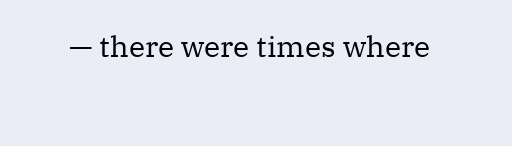— there were times where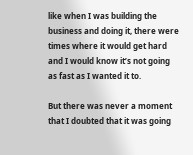like when I was building the business and doing it, there were times where it would get hard and I would know it’s not going as fast as I wanted it to.

But there was never a moment that I doubted that it was going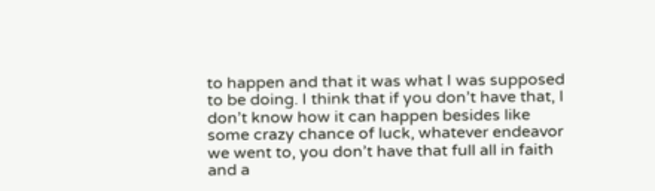to happen and that it was what I was supposed to be doing. I think that if you don’t have that, I don’t know how it can happen besides like some crazy chance of luck, whatever endeavor we went to, you don’t have that full all in faith and a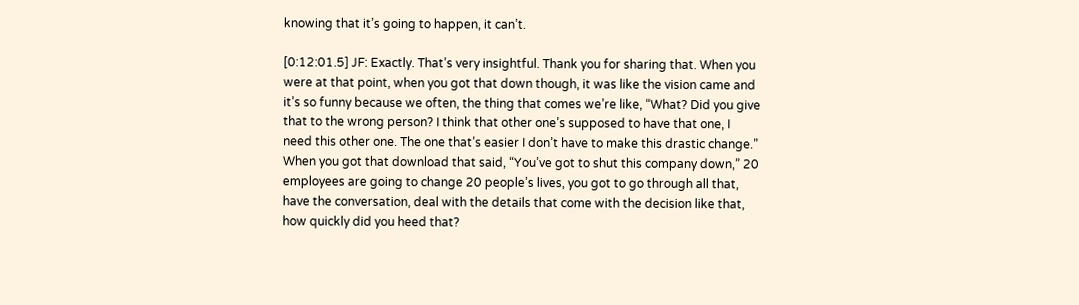knowing that it’s going to happen, it can’t.

[0:12:01.5] JF: Exactly. That’s very insightful. Thank you for sharing that. When you were at that point, when you got that down though, it was like the vision came and it’s so funny because we often, the thing that comes we’re like, “What? Did you give that to the wrong person? I think that other one’s supposed to have that one, I need this other one. The one that’s easier I don’t have to make this drastic change.” When you got that download that said, “You’ve got to shut this company down,” 20 employees are going to change 20 people’s lives, you got to go through all that, have the conversation, deal with the details that come with the decision like that, how quickly did you heed that?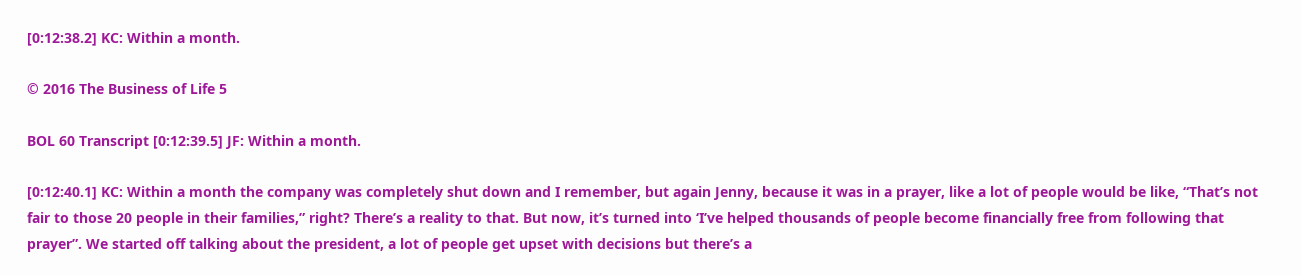[0:12:38.2] KC: Within a month.

© 2016 The Business of Life 5

BOL 60 Transcript [0:12:39.5] JF: Within a month.

[0:12:40.1] KC: Within a month the company was completely shut down and I remember, but again Jenny, because it was in a prayer, like a lot of people would be like, “That’s not fair to those 20 people in their families,” right? There’s a reality to that. But now, it’s turned into ‘I’ve helped thousands of people become financially free from following that prayer”. We started off talking about the president, a lot of people get upset with decisions but there’s a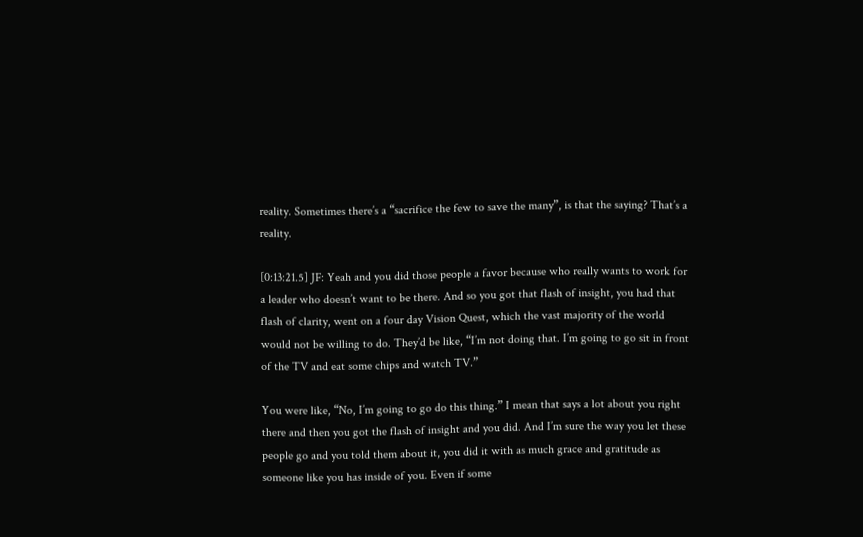reality. Sometimes there’s a “sacrifice the few to save the many”, is that the saying? That’s a reality.

[0:13:21.5] JF: Yeah and you did those people a favor because who really wants to work for a leader who doesn’t want to be there. And so you got that flash of insight, you had that flash of clarity, went on a four day Vision Quest, which the vast majority of the world would not be willing to do. They’d be like, “I’m not doing that. I’m going to go sit in front of the TV and eat some chips and watch TV.”

You were like, “No, I’m going to go do this thing.” I mean that says a lot about you right there and then you got the flash of insight and you did. And I’m sure the way you let these people go and you told them about it, you did it with as much grace and gratitude as someone like you has inside of you. Even if some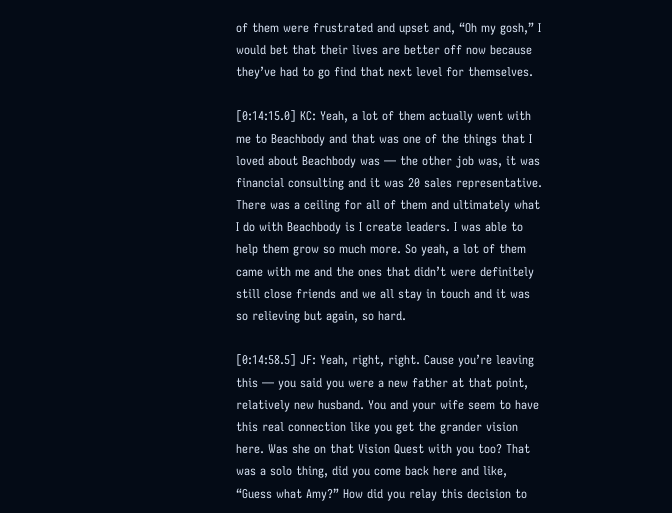of them were frustrated and upset and, “Oh my gosh,” I would bet that their lives are better off now because they’ve had to go find that next level for themselves.

[0:14:15.0] KC: Yeah, a lot of them actually went with me to Beachbody and that was one of the things that I loved about Beachbody was — the other job was, it was financial consulting and it was 20 sales representative. There was a ceiling for all of them and ultimately what I do with Beachbody is I create leaders. I was able to help them grow so much more. So yeah, a lot of them came with me and the ones that didn’t were definitely still close friends and we all stay in touch and it was so relieving but again, so hard.

[0:14:58.5] JF: Yeah, right, right. Cause you’re leaving this — you said you were a new father at that point, relatively new husband. You and your wife seem to have this real connection like you get the grander vision here. Was she on that Vision Quest with you too? That was a solo thing, did you come back here and like, “Guess what Amy?” How did you relay this decision to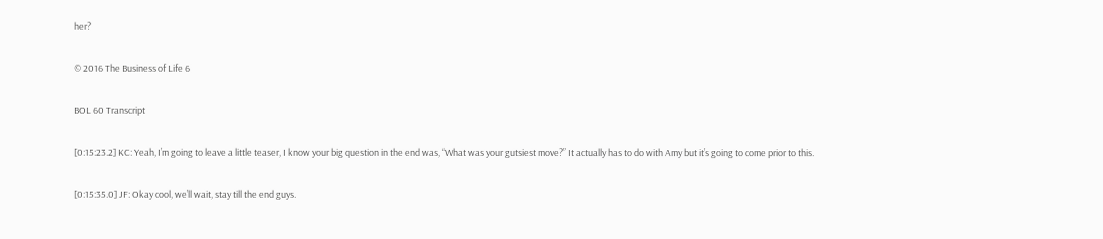her?

© 2016 The Business of Life 6

BOL 60 Transcript

[0:15:23.2] KC: Yeah, I’m going to leave a little teaser, I know your big question in the end was, “What was your gutsiest move?” It actually has to do with Amy but it’s going to come prior to this.

[0:15:35.0] JF: Okay cool, we’ll wait, stay till the end guys.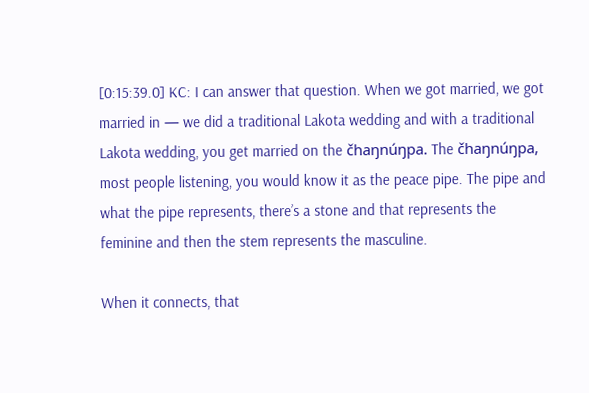[0:15:39.0] KC: I can answer that question. When we got married, we got married in — we did a traditional Lakota wedding and with a traditional Lakota wedding, you get married on the čhaŋnúŋpa. The čhaŋnúŋpa, most people listening, you would know it as the peace pipe. The pipe and what the pipe represents, there’s a stone and that represents the feminine and then the stem represents the masculine.

When it connects, that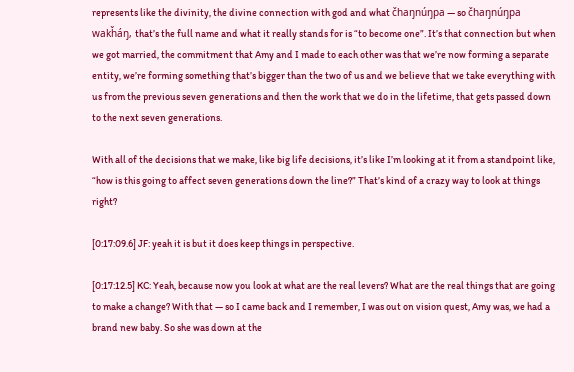represents like the divinity, the divine connection with god and what čhaŋnúŋpa — so čhaŋnúŋpa wakȟáŋ, that’s the full name and what it really stands for is “to become one”. It’s that connection but when we got married, the commitment that Amy and I made to each other was that we’re now forming a separate entity, we’re forming something that’s bigger than the two of us and we believe that we take everything with us from the previous seven generations and then the work that we do in the lifetime, that gets passed down to the next seven generations.

With all of the decisions that we make, like big life decisions, it’s like I’m looking at it from a standpoint like, “how is this going to affect seven generations down the line?” That’s kind of a crazy way to look at things right?

[0:17:09.6] JF: yeah it is but it does keep things in perspective.

[0:17:12.5] KC: Yeah, because now you look at what are the real levers? What are the real things that are going to make a change? With that — so I came back and I remember, I was out on vision quest, Amy was, we had a brand new baby. So she was down at the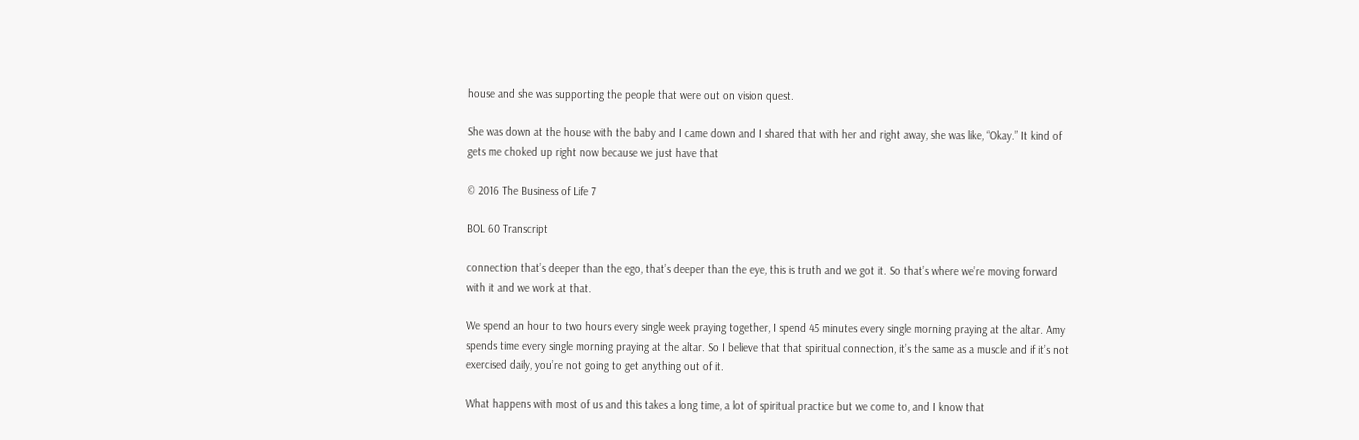house and she was supporting the people that were out on vision quest.

She was down at the house with the baby and I came down and I shared that with her and right away, she was like, “Okay.” It kind of gets me choked up right now because we just have that

© 2016 The Business of Life 7

BOL 60 Transcript

connection that’s deeper than the ego, that’s deeper than the eye, this is truth and we got it. So that’s where we’re moving forward with it and we work at that.

We spend an hour to two hours every single week praying together, I spend 45 minutes every single morning praying at the altar. Amy spends time every single morning praying at the altar. So I believe that that spiritual connection, it’s the same as a muscle and if it’s not exercised daily, you’re not going to get anything out of it.

What happens with most of us and this takes a long time, a lot of spiritual practice but we come to, and I know that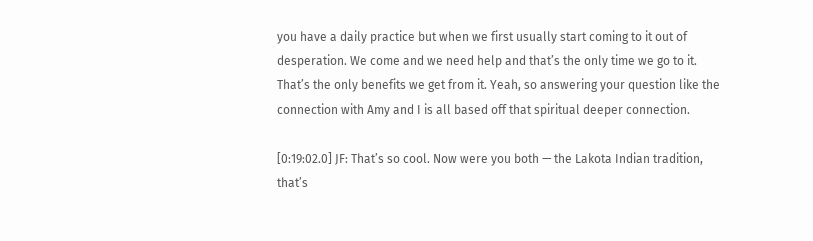you have a daily practice but when we first usually start coming to it out of desperation. We come and we need help and that’s the only time we go to it. That’s the only benefits we get from it. Yeah, so answering your question like the connection with Amy and I is all based off that spiritual deeper connection.

[0:19:02.0] JF: That’s so cool. Now were you both — the Lakota Indian tradition, that’s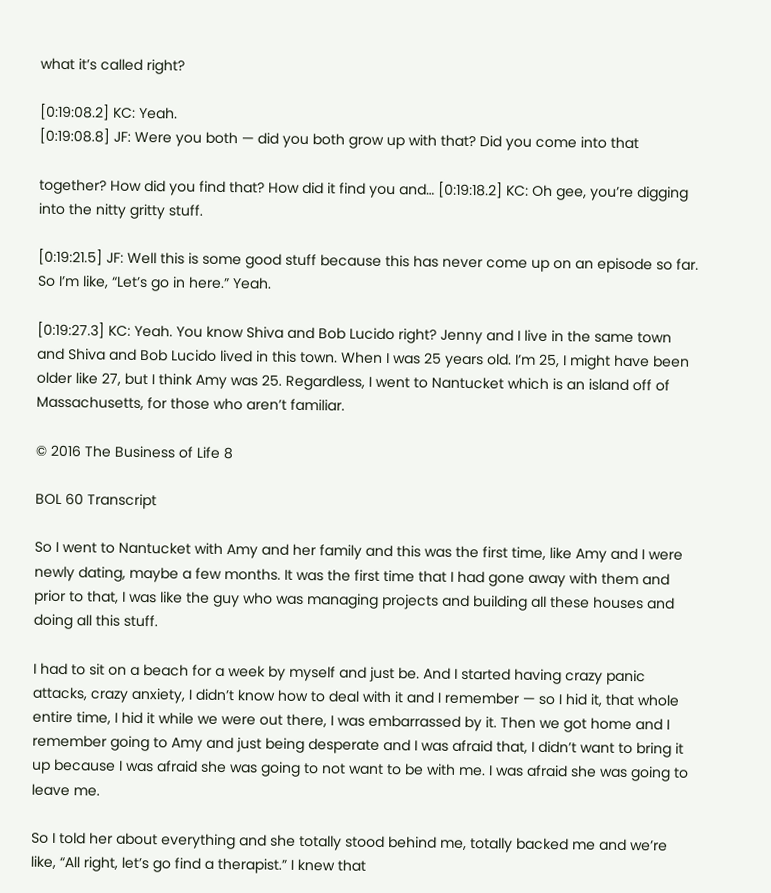what it’s called right?

[0:19:08.2] KC: Yeah.
[0:19:08.8] JF: Were you both — did you both grow up with that? Did you come into that

together? How did you find that? How did it find you and… [0:19:18.2] KC: Oh gee, you’re digging into the nitty gritty stuff.

[0:19:21.5] JF: Well this is some good stuff because this has never come up on an episode so far. So I’m like, “Let’s go in here.” Yeah.

[0:19:27.3] KC: Yeah. You know Shiva and Bob Lucido right? Jenny and I live in the same town and Shiva and Bob Lucido lived in this town. When I was 25 years old. I’m 25, I might have been older like 27, but I think Amy was 25. Regardless, I went to Nantucket which is an island off of Massachusetts, for those who aren’t familiar.

© 2016 The Business of Life 8

BOL 60 Transcript

So I went to Nantucket with Amy and her family and this was the first time, like Amy and I were newly dating, maybe a few months. It was the first time that I had gone away with them and prior to that, I was like the guy who was managing projects and building all these houses and doing all this stuff.

I had to sit on a beach for a week by myself and just be. And I started having crazy panic attacks, crazy anxiety, I didn’t know how to deal with it and I remember — so I hid it, that whole entire time, I hid it while we were out there, I was embarrassed by it. Then we got home and I remember going to Amy and just being desperate and I was afraid that, I didn’t want to bring it up because I was afraid she was going to not want to be with me. I was afraid she was going to leave me.

So I told her about everything and she totally stood behind me, totally backed me and we’re like, “All right, let’s go find a therapist.” I knew that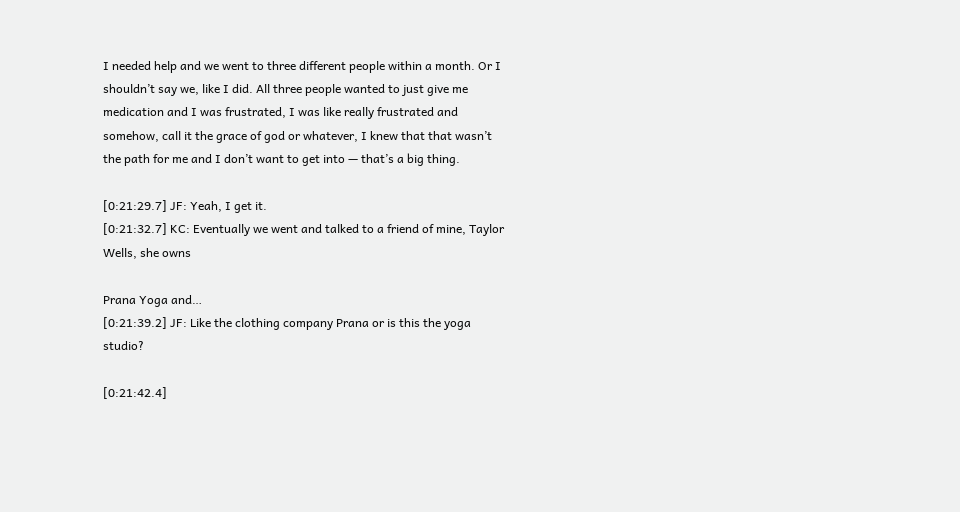I needed help and we went to three different people within a month. Or I shouldn’t say we, like I did. All three people wanted to just give me medication and I was frustrated, I was like really frustrated and somehow, call it the grace of god or whatever, I knew that that wasn’t the path for me and I don’t want to get into — that’s a big thing.

[0:21:29.7] JF: Yeah, I get it.
[0:21:32.7] KC: Eventually we went and talked to a friend of mine, Taylor Wells, she owns

Prana Yoga and…
[0:21:39.2] JF: Like the clothing company Prana or is this the yoga studio?

[0:21:42.4]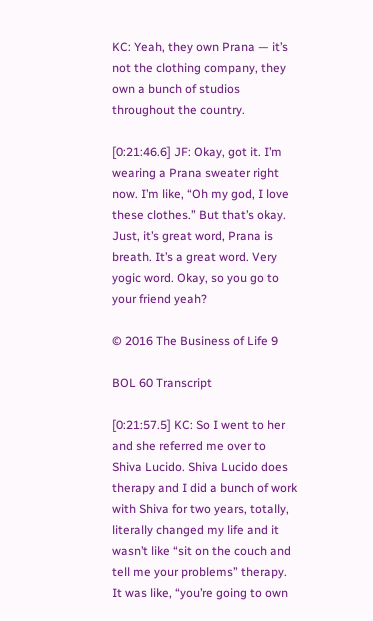KC: Yeah, they own Prana — it’s not the clothing company, they own a bunch of studios throughout the country.

[0:21:46.6] JF: Okay, got it. I’m wearing a Prana sweater right now. I’m like, “Oh my god, I love these clothes.” But that’s okay. Just, it’s great word, Prana is breath. It’s a great word. Very yogic word. Okay, so you go to your friend yeah?

© 2016 The Business of Life 9

BOL 60 Transcript

[0:21:57.5] KC: So I went to her and she referred me over to Shiva Lucido. Shiva Lucido does therapy and I did a bunch of work with Shiva for two years, totally, literally changed my life and it wasn’t like “sit on the couch and tell me your problems” therapy. It was like, “you’re going to own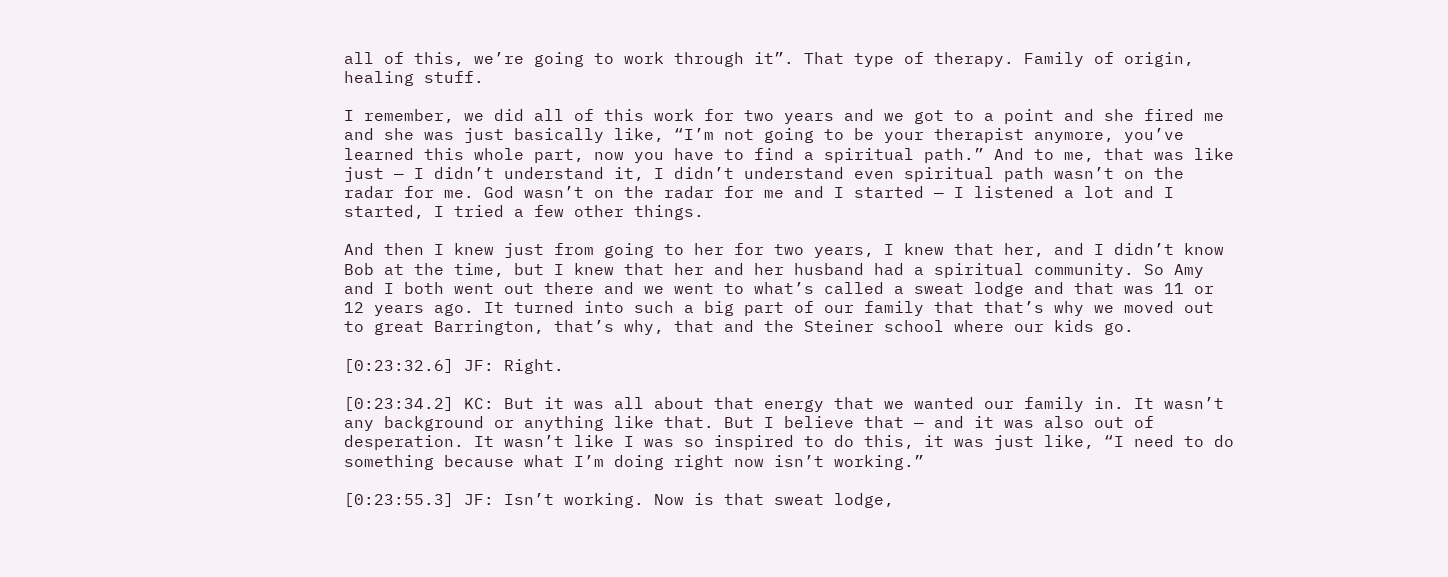all of this, we’re going to work through it”. That type of therapy. Family of origin, healing stuff.

I remember, we did all of this work for two years and we got to a point and she fired me and she was just basically like, “I’m not going to be your therapist anymore, you’ve learned this whole part, now you have to find a spiritual path.” And to me, that was like just — I didn’t understand it, I didn’t understand even spiritual path wasn’t on the radar for me. God wasn’t on the radar for me and I started — I listened a lot and I started, I tried a few other things.

And then I knew just from going to her for two years, I knew that her, and I didn’t know Bob at the time, but I knew that her and her husband had a spiritual community. So Amy and I both went out there and we went to what’s called a sweat lodge and that was 11 or 12 years ago. It turned into such a big part of our family that that’s why we moved out to great Barrington, that’s why, that and the Steiner school where our kids go.

[0:23:32.6] JF: Right.

[0:23:34.2] KC: But it was all about that energy that we wanted our family in. It wasn’t any background or anything like that. But I believe that — and it was also out of desperation. It wasn’t like I was so inspired to do this, it was just like, “I need to do something because what I’m doing right now isn’t working.”

[0:23:55.3] JF: Isn’t working. Now is that sweat lodge,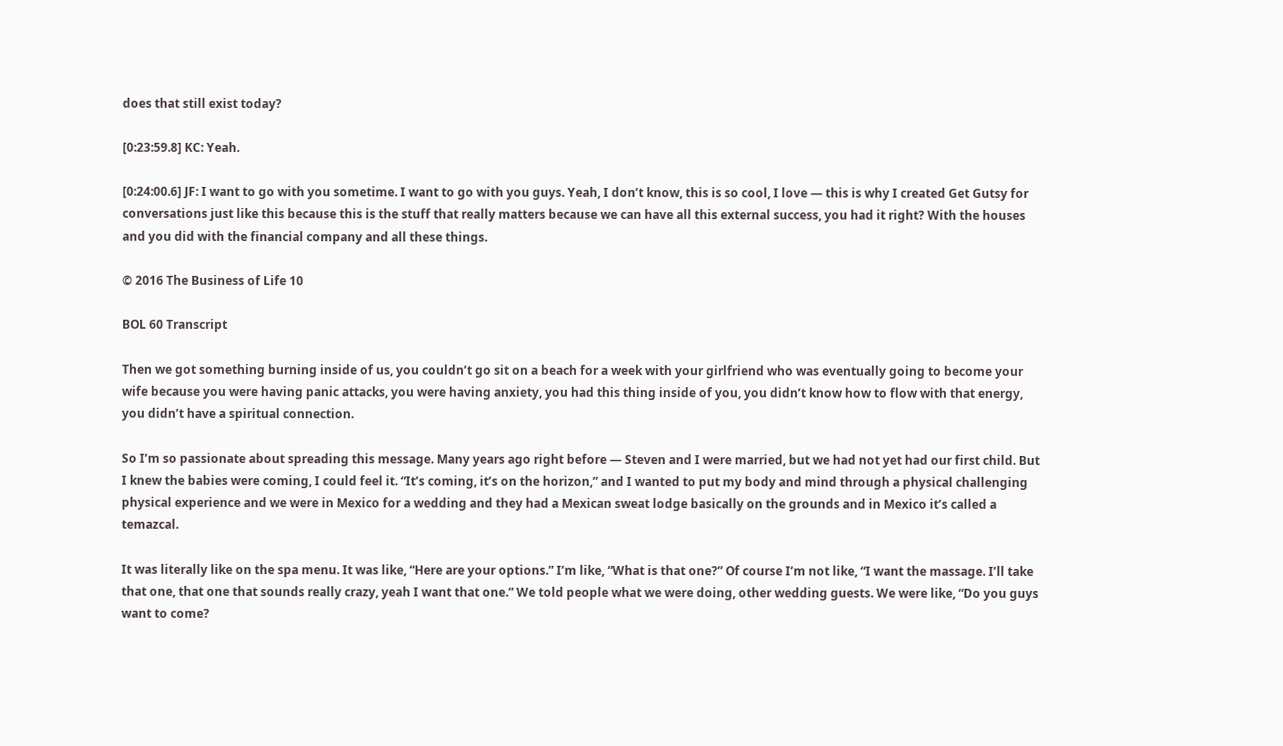does that still exist today?

[0:23:59.8] KC: Yeah.

[0:24:00.6] JF: I want to go with you sometime. I want to go with you guys. Yeah, I don’t know, this is so cool, I love — this is why I created Get Gutsy for conversations just like this because this is the stuff that really matters because we can have all this external success, you had it right? With the houses and you did with the financial company and all these things.

© 2016 The Business of Life 10

BOL 60 Transcript

Then we got something burning inside of us, you couldn’t go sit on a beach for a week with your girlfriend who was eventually going to become your wife because you were having panic attacks, you were having anxiety, you had this thing inside of you, you didn’t know how to flow with that energy, you didn’t have a spiritual connection.

So I’m so passionate about spreading this message. Many years ago right before — Steven and I were married, but we had not yet had our first child. But I knew the babies were coming, I could feel it. “It’s coming, it’s on the horizon,” and I wanted to put my body and mind through a physical challenging physical experience and we were in Mexico for a wedding and they had a Mexican sweat lodge basically on the grounds and in Mexico it’s called a temazcal.

It was literally like on the spa menu. It was like, “Here are your options.” I’m like, “What is that one?” Of course I’m not like, “I want the massage. I’ll take that one, that one that sounds really crazy, yeah I want that one.” We told people what we were doing, other wedding guests. We were like, “Do you guys want to come?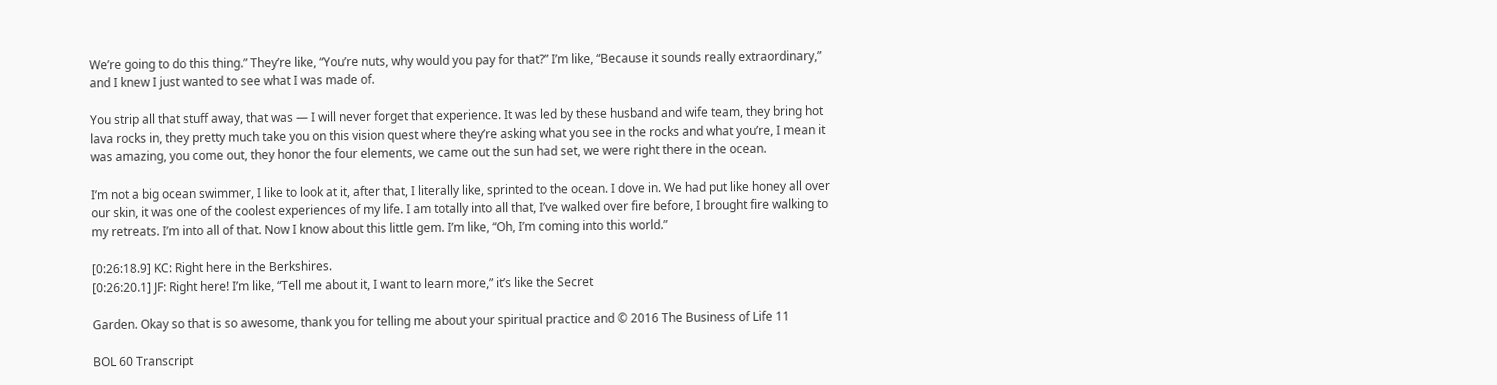We’re going to do this thing.” They’re like, “You’re nuts, why would you pay for that?” I’m like, “Because it sounds really extraordinary,” and I knew I just wanted to see what I was made of.

You strip all that stuff away, that was — I will never forget that experience. It was led by these husband and wife team, they bring hot lava rocks in, they pretty much take you on this vision quest where they’re asking what you see in the rocks and what you’re, I mean it was amazing, you come out, they honor the four elements, we came out the sun had set, we were right there in the ocean.

I’m not a big ocean swimmer, I like to look at it, after that, I literally like, sprinted to the ocean. I dove in. We had put like honey all over our skin, it was one of the coolest experiences of my life. I am totally into all that, I’ve walked over fire before, I brought fire walking to my retreats. I’m into all of that. Now I know about this little gem. I’m like, “Oh, I’m coming into this world.”

[0:26:18.9] KC: Right here in the Berkshires.
[0:26:20.1] JF: Right here! I’m like, “Tell me about it, I want to learn more,” it’s like the Secret

Garden. Okay so that is so awesome, thank you for telling me about your spiritual practice and © 2016 The Business of Life 11

BOL 60 Transcript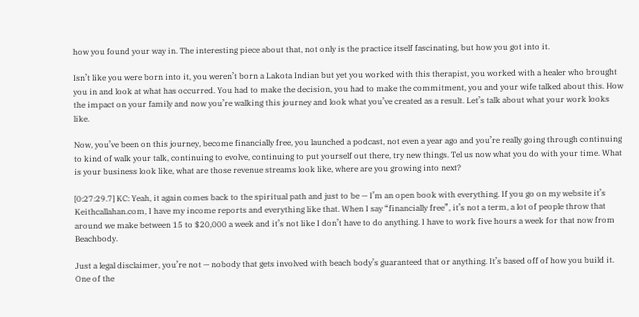how you found your way in. The interesting piece about that, not only is the practice itself fascinating, but how you got into it.

Isn’t like you were born into it, you weren’t born a Lakota Indian but yet you worked with this therapist, you worked with a healer who brought you in and look at what has occurred. You had to make the decision, you had to make the commitment, you and your wife talked about this. How the impact on your family and now you’re walking this journey and look what you’ve created as a result. Let’s talk about what your work looks like.

Now, you’ve been on this journey, become financially free, you launched a podcast, not even a year ago and you’re really going through continuing to kind of walk your talk, continuing to evolve, continuing to put yourself out there, try new things. Tel us now what you do with your time. What is your business look like, what are those revenue streams look like, where are you growing into next?

[0:27:29.7] KC: Yeah, it again comes back to the spiritual path and just to be — I’m an open book with everything. If you go on my website it’s Keithcallahan.com, I have my income reports and everything like that. When I say “financially free”, it’s not a term, a lot of people throw that around we make between 15 to $20,000 a week and it’s not like I don’t have to do anything. I have to work five hours a week for that now from Beachbody.

Just a legal disclaimer, you’re not — nobody that gets involved with beach body’s guaranteed that or anything. It’s based off of how you build it. One of the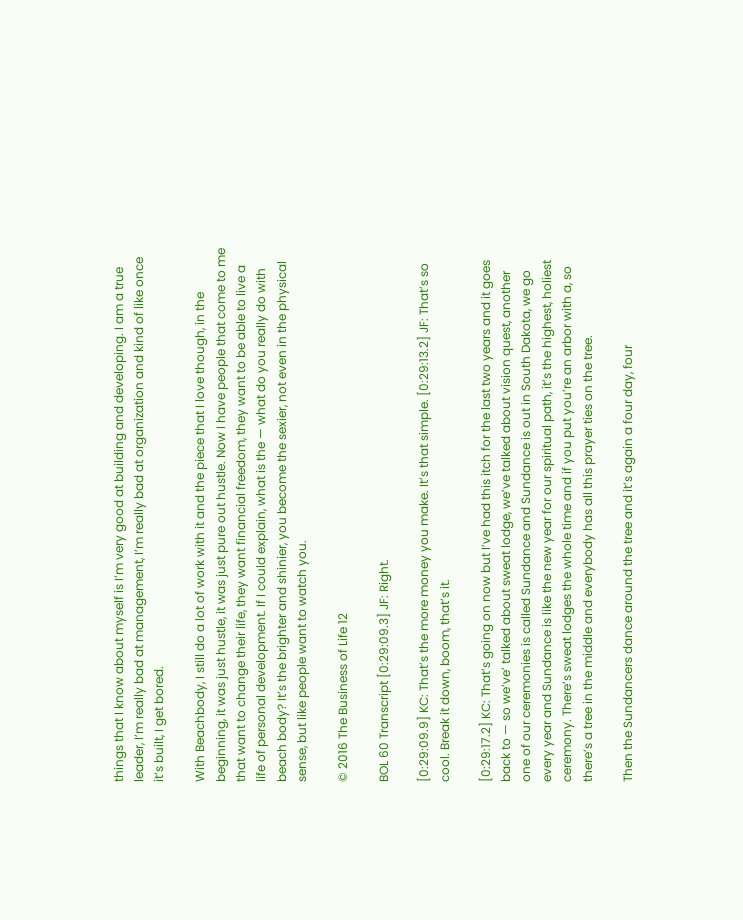things that I know about myself is I’m very good at building and developing. I am a true leader, I’m really bad at management, I’m really bad at organization and kind of like once it’s built, I get bored.

With Beachbody, I still do a lot of work with it and the piece that I love though, in the beginning, it was just hustle, it was just pure out hustle. Now I have people that come to me that want to change their life, they want financial freedom, they want to be able to live a life of personal development. If I could explain, what is the — what do you really do with beach body? It’s the brighter and shinier, you become the sexier, not even in the physical sense, but like people want to watch you.

© 2016 The Business of Life 12

BOL 60 Transcript [0:29:09.3] JF: Right.

[0:29:09.9] KC: That’s the more money you make. It’s that simple. [0:29:13.2] JF: That’s so cool. Break it down, boom, that’s it.

[0:29:17.2] KC: That’s going on now but I’ve had this itch for the last two years and it goes back to — so we’ve’ talked about sweat lodge, we’ve talked about vision quest, another one of our ceremonies is called Sundance and Sundance is out in South Dakota, we go every year and Sundance is like the new year for our spiritual path, it’s the highest, holiest ceremony. There’s sweat lodges the whole time and if you put you’re an arbor with a, so there’s a tree in the middle and everybody has all this prayer ties on the tree.

Then the Sundancers dance around the tree and it’s again a four day, four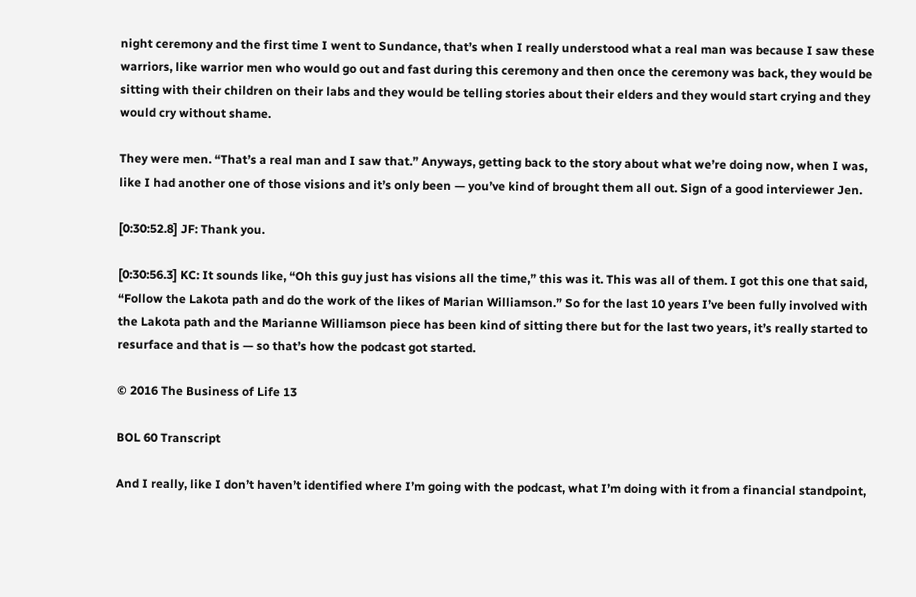night ceremony and the first time I went to Sundance, that’s when I really understood what a real man was because I saw these warriors, like warrior men who would go out and fast during this ceremony and then once the ceremony was back, they would be sitting with their children on their labs and they would be telling stories about their elders and they would start crying and they would cry without shame.

They were men. “That’s a real man and I saw that.” Anyways, getting back to the story about what we’re doing now, when I was, like I had another one of those visions and it’s only been — you’ve kind of brought them all out. Sign of a good interviewer Jen.

[0:30:52.8] JF: Thank you.

[0:30:56.3] KC: It sounds like, “Oh this guy just has visions all the time,” this was it. This was all of them. I got this one that said, “Follow the Lakota path and do the work of the likes of Marian Williamson.” So for the last 10 years I’ve been fully involved with the Lakota path and the Marianne Williamson piece has been kind of sitting there but for the last two years, it’s really started to resurface and that is — so that’s how the podcast got started.

© 2016 The Business of Life 13

BOL 60 Transcript

And I really, like I don’t haven’t identified where I’m going with the podcast, what I’m doing with it from a financial standpoint,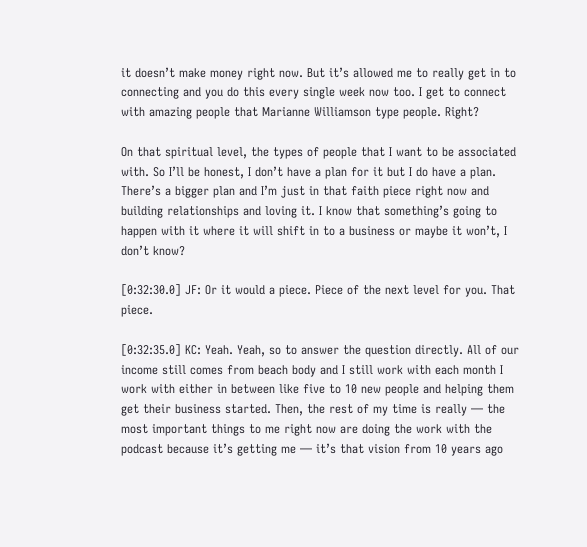it doesn’t make money right now. But it’s allowed me to really get in to connecting and you do this every single week now too. I get to connect with amazing people that Marianne Williamson type people. Right?

On that spiritual level, the types of people that I want to be associated with. So I’ll be honest, I don’t have a plan for it but I do have a plan. There’s a bigger plan and I’m just in that faith piece right now and building relationships and loving it. I know that something’s going to happen with it where it will shift in to a business or maybe it won’t, I don’t know?

[0:32:30.0] JF: Or it would a piece. Piece of the next level for you. That piece.

[0:32:35.0] KC: Yeah. Yeah, so to answer the question directly. All of our income still comes from beach body and I still work with each month I work with either in between like five to 10 new people and helping them get their business started. Then, the rest of my time is really — the most important things to me right now are doing the work with the podcast because it’s getting me — it’s that vision from 10 years ago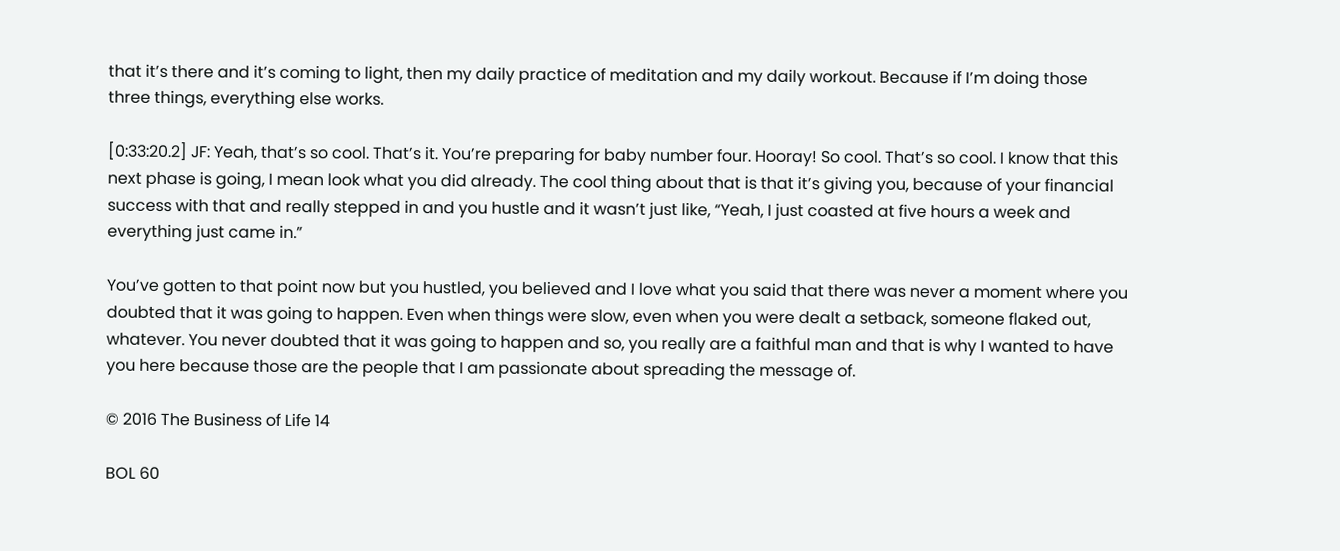that it’s there and it’s coming to light, then my daily practice of meditation and my daily workout. Because if I’m doing those three things, everything else works.

[0:33:20.2] JF: Yeah, that’s so cool. That’s it. You’re preparing for baby number four. Hooray! So cool. That’s so cool. I know that this next phase is going, I mean look what you did already. The cool thing about that is that it’s giving you, because of your financial success with that and really stepped in and you hustle and it wasn’t just like, “Yeah, I just coasted at five hours a week and everything just came in.”

You’ve gotten to that point now but you hustled, you believed and I love what you said that there was never a moment where you doubted that it was going to happen. Even when things were slow, even when you were dealt a setback, someone flaked out, whatever. You never doubted that it was going to happen and so, you really are a faithful man and that is why I wanted to have you here because those are the people that I am passionate about spreading the message of.

© 2016 The Business of Life 14

BOL 60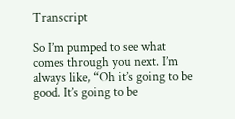Transcript

So I’m pumped to see what comes through you next. I’m always like, “Oh it’s going to be good. It’s going to be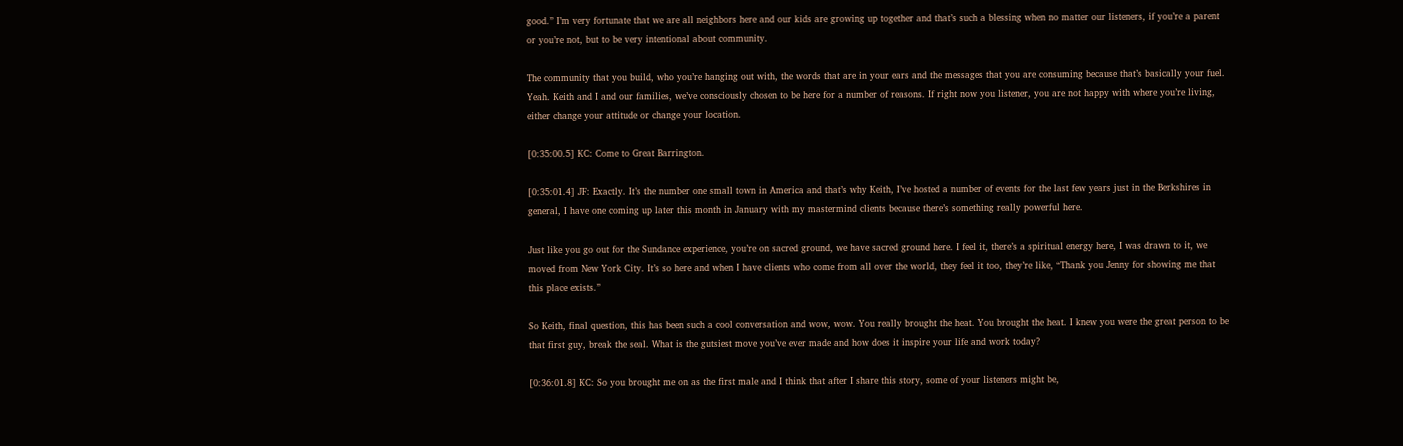good.” I’m very fortunate that we are all neighbors here and our kids are growing up together and that’s such a blessing when no matter our listeners, if you’re a parent or you’re not, but to be very intentional about community.

The community that you build, who you’re hanging out with, the words that are in your ears and the messages that you are consuming because that’s basically your fuel. Yeah. Keith and I and our families, we’ve consciously chosen to be here for a number of reasons. If right now you listener, you are not happy with where you’re living, either change your attitude or change your location.

[0:35:00.5] KC: Come to Great Barrington.

[0:35:01.4] JF: Exactly. It’s the number one small town in America and that’s why Keith, I’ve hosted a number of events for the last few years just in the Berkshires in general, I have one coming up later this month in January with my mastermind clients because there’s something really powerful here.

Just like you go out for the Sundance experience, you’re on sacred ground, we have sacred ground here. I feel it, there’s a spiritual energy here, I was drawn to it, we moved from New York City. It’s so here and when I have clients who come from all over the world, they feel it too, they’re like, “Thank you Jenny for showing me that this place exists.”

So Keith, final question, this has been such a cool conversation and wow, wow. You really brought the heat. You brought the heat. I knew you were the great person to be that first guy, break the seal. What is the gutsiest move you’ve ever made and how does it inspire your life and work today?

[0:36:01.8] KC: So you brought me on as the first male and I think that after I share this story, some of your listeners might be,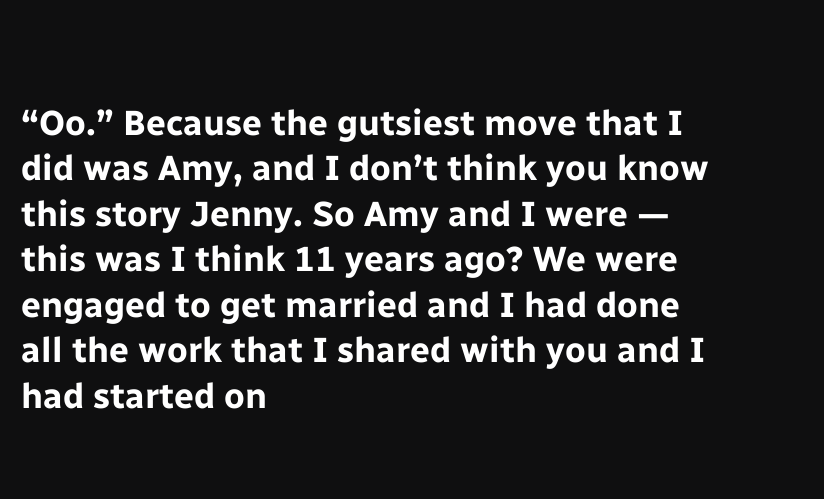“Oo.” Because the gutsiest move that I did was Amy, and I don’t think you know this story Jenny. So Amy and I were — this was I think 11 years ago? We were engaged to get married and I had done all the work that I shared with you and I had started on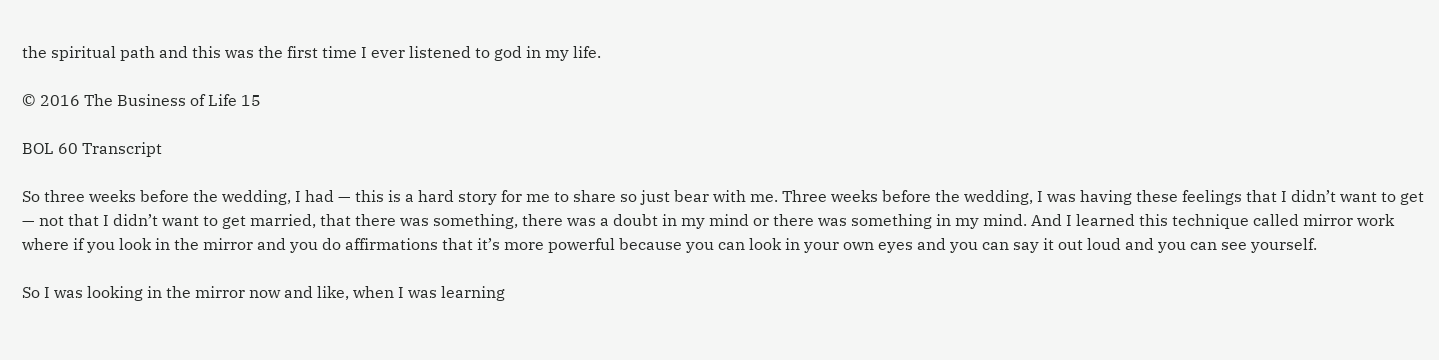the spiritual path and this was the first time I ever listened to god in my life.

© 2016 The Business of Life 15

BOL 60 Transcript

So three weeks before the wedding, I had — this is a hard story for me to share so just bear with me. Three weeks before the wedding, I was having these feelings that I didn’t want to get — not that I didn’t want to get married, that there was something, there was a doubt in my mind or there was something in my mind. And I learned this technique called mirror work where if you look in the mirror and you do affirmations that it’s more powerful because you can look in your own eyes and you can say it out loud and you can see yourself.

So I was looking in the mirror now and like, when I was learning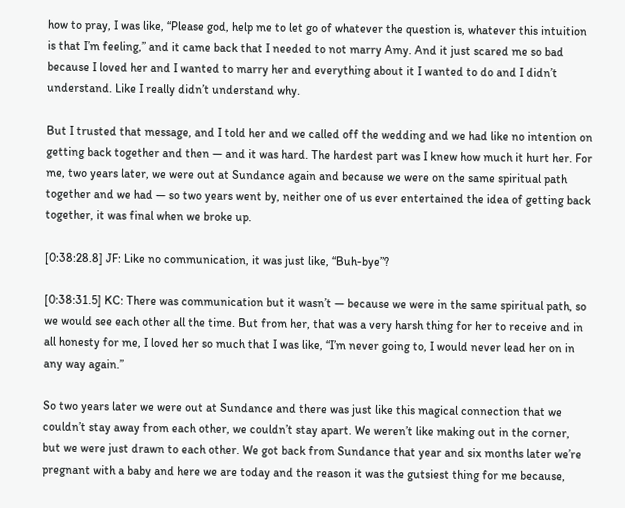how to pray, I was like, “Please god, help me to let go of whatever the question is, whatever this intuition is that I’m feeling,” and it came back that I needed to not marry Amy. And it just scared me so bad because I loved her and I wanted to marry her and everything about it I wanted to do and I didn’t understand. Like I really didn’t understand why.

But I trusted that message, and I told her and we called off the wedding and we had like no intention on getting back together and then — and it was hard. The hardest part was I knew how much it hurt her. For me, two years later, we were out at Sundance again and because we were on the same spiritual path together and we had — so two years went by, neither one of us ever entertained the idea of getting back together, it was final when we broke up.

[0:38:28.8] JF: Like no communication, it was just like, “Buh-bye”?

[0:38:31.5] KC: There was communication but it wasn’t — because we were in the same spiritual path, so we would see each other all the time. But from her, that was a very harsh thing for her to receive and in all honesty for me, I loved her so much that I was like, “I’m never going to, I would never lead her on in any way again.”

So two years later we were out at Sundance and there was just like this magical connection that we couldn’t stay away from each other, we couldn’t stay apart. We weren’t like making out in the corner, but we were just drawn to each other. We got back from Sundance that year and six months later we’re pregnant with a baby and here we are today and the reason it was the gutsiest thing for me because,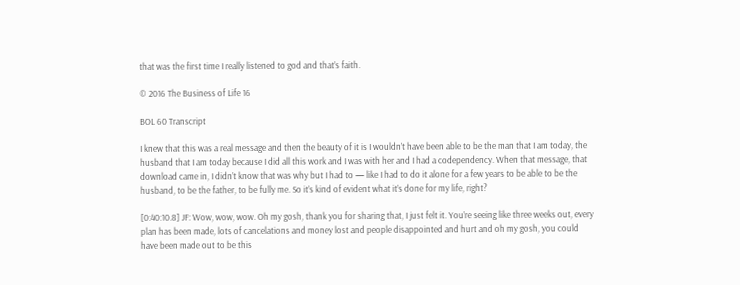that was the first time I really listened to god and that’s faith.

© 2016 The Business of Life 16

BOL 60 Transcript

I knew that this was a real message and then the beauty of it is I wouldn’t have been able to be the man that I am today, the husband that I am today because I did all this work and I was with her and I had a codependency. When that message, that download came in, I didn’t know that was why but I had to — like I had to do it alone for a few years to be able to be the husband, to be the father, to be fully me. So it’s kind of evident what it’s done for my life, right?

[0:40:10.8] JF: Wow, wow, wow. Oh my gosh, thank you for sharing that, I just felt it. You’re seeing like three weeks out, every plan has been made, lots of cancelations and money lost and people disappointed and hurt and oh my gosh, you could have been made out to be this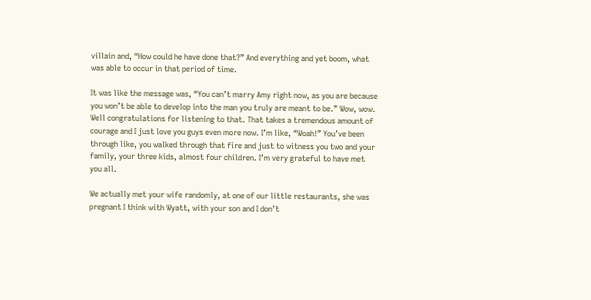villain and, “How could he have done that?” And everything and yet boom, what was able to occur in that period of time.

It was like the message was, “You can’t marry Amy right now, as you are because you won’t be able to develop into the man you truly are meant to be.” Wow, wow. Well congratulations for listening to that. That takes a tremendous amount of courage and I just love you guys even more now. I’m like, “Woah!” You’ve been through like, you walked through that fire and just to witness you two and your family, your three kids, almost four children. I’m very grateful to have met you all.

We actually met your wife randomly, at one of our little restaurants, she was pregnant I think with Wyatt, with your son and I don’t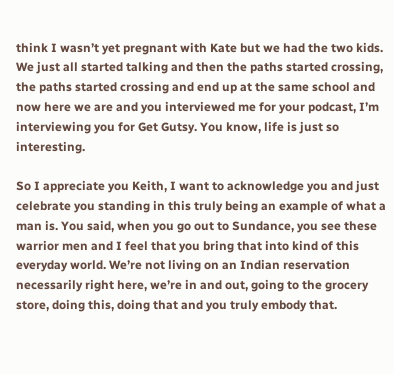think I wasn’t yet pregnant with Kate but we had the two kids. We just all started talking and then the paths started crossing, the paths started crossing and end up at the same school and now here we are and you interviewed me for your podcast, I’m interviewing you for Get Gutsy. You know, life is just so interesting.

So I appreciate you Keith, I want to acknowledge you and just celebrate you standing in this truly being an example of what a man is. You said, when you go out to Sundance, you see these warrior men and I feel that you bring that into kind of this everyday world. We’re not living on an Indian reservation necessarily right here, we’re in and out, going to the grocery store, doing this, doing that and you truly embody that.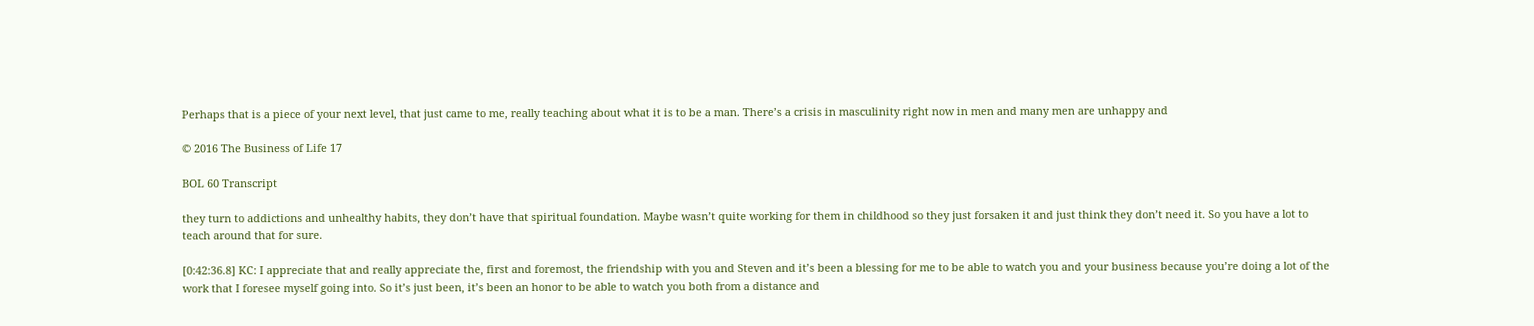Perhaps that is a piece of your next level, that just came to me, really teaching about what it is to be a man. There’s a crisis in masculinity right now in men and many men are unhappy and

© 2016 The Business of Life 17

BOL 60 Transcript

they turn to addictions and unhealthy habits, they don’t have that spiritual foundation. Maybe wasn’t quite working for them in childhood so they just forsaken it and just think they don’t need it. So you have a lot to teach around that for sure.

[0:42:36.8] KC: I appreciate that and really appreciate the, first and foremost, the friendship with you and Steven and it’s been a blessing for me to be able to watch you and your business because you’re doing a lot of the work that I foresee myself going into. So it’s just been, it’s been an honor to be able to watch you both from a distance and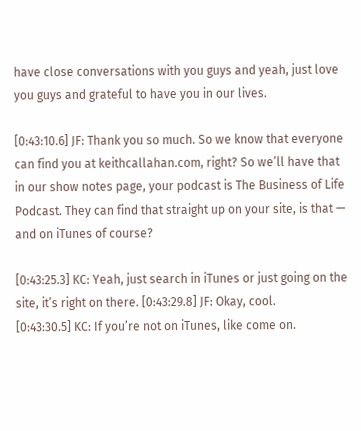have close conversations with you guys and yeah, just love you guys and grateful to have you in our lives.

[0:43:10.6] JF: Thank you so much. So we know that everyone can find you at keithcallahan.com, right? So we’ll have that in our show notes page, your podcast is The Business of Life Podcast. They can find that straight up on your site, is that — and on iTunes of course?

[0:43:25.3] KC: Yeah, just search in iTunes or just going on the site, it’s right on there. [0:43:29.8] JF: Okay, cool.
[0:43:30.5] KC: If you’re not on iTunes, like come on.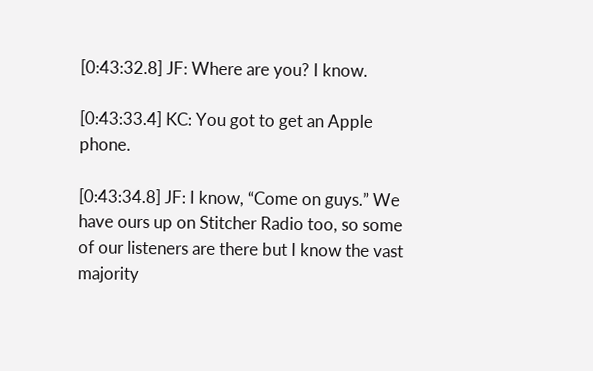[0:43:32.8] JF: Where are you? I know.

[0:43:33.4] KC: You got to get an Apple phone.

[0:43:34.8] JF: I know, “Come on guys.” We have ours up on Stitcher Radio too, so some of our listeners are there but I know the vast majority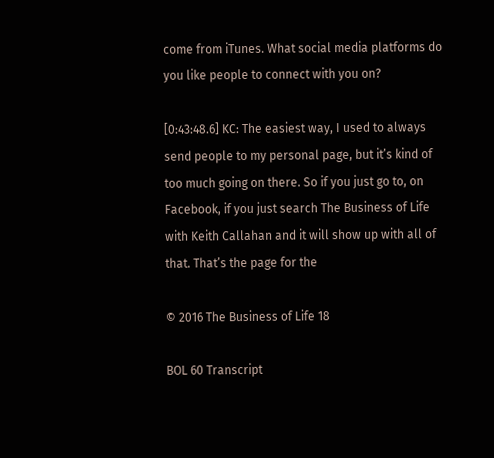come from iTunes. What social media platforms do you like people to connect with you on?

[0:43:48.6] KC: The easiest way, I used to always send people to my personal page, but it’s kind of too much going on there. So if you just go to, on Facebook, if you just search The Business of Life with Keith Callahan and it will show up with all of that. That’s the page for the

© 2016 The Business of Life 18

BOL 60 Transcript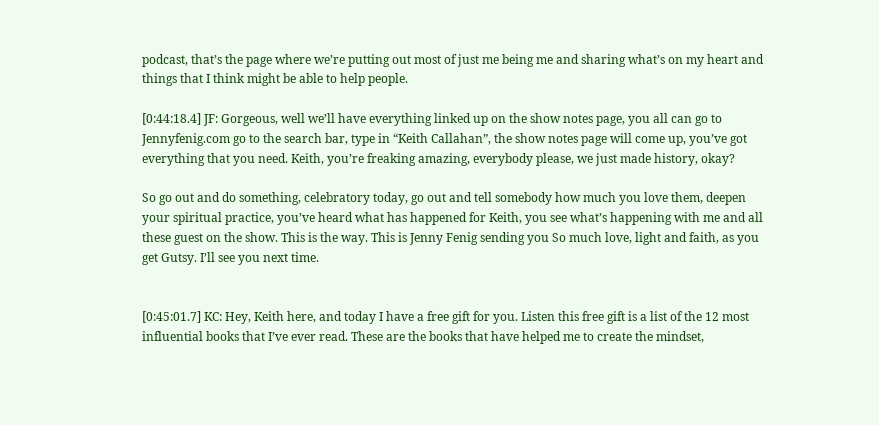podcast, that’s the page where we’re putting out most of just me being me and sharing what’s on my heart and things that I think might be able to help people.

[0:44:18.4] JF: Gorgeous, well we’ll have everything linked up on the show notes page, you all can go to Jennyfenig.com go to the search bar, type in “Keith Callahan”, the show notes page will come up, you’ve got everything that you need. Keith, you’re freaking amazing, everybody please, we just made history, okay?

So go out and do something, celebratory today, go out and tell somebody how much you love them, deepen your spiritual practice, you’ve heard what has happened for Keith, you see what’s happening with me and all these guest on the show. This is the way. This is Jenny Fenig sending you So much love, light and faith, as you get Gutsy. I’ll see you next time.


[0:45:01.7] KC: Hey, Keith here, and today I have a free gift for you. Listen this free gift is a list of the 12 most influential books that I’ve ever read. These are the books that have helped me to create the mindset,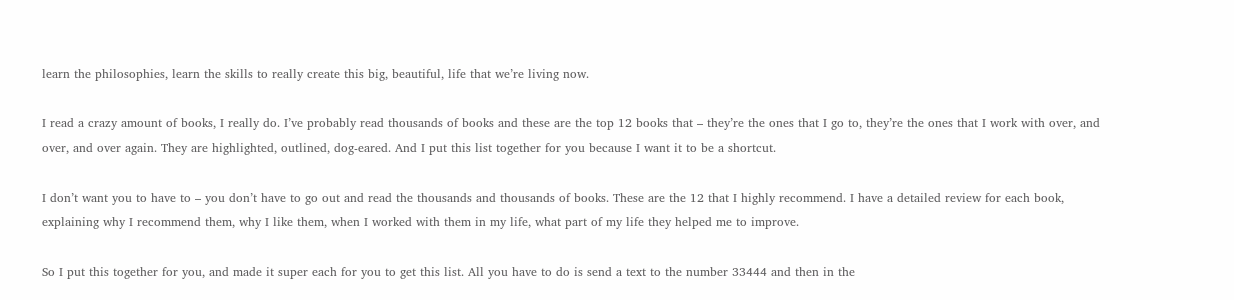learn the philosophies, learn the skills to really create this big, beautiful, life that we’re living now.

I read a crazy amount of books, I really do. I’ve probably read thousands of books and these are the top 12 books that – they’re the ones that I go to, they’re the ones that I work with over, and over, and over again. They are highlighted, outlined, dog-eared. And I put this list together for you because I want it to be a shortcut.

I don’t want you to have to – you don’t have to go out and read the thousands and thousands of books. These are the 12 that I highly recommend. I have a detailed review for each book, explaining why I recommend them, why I like them, when I worked with them in my life, what part of my life they helped me to improve.

So I put this together for you, and made it super each for you to get this list. All you have to do is send a text to the number 33444 and then in the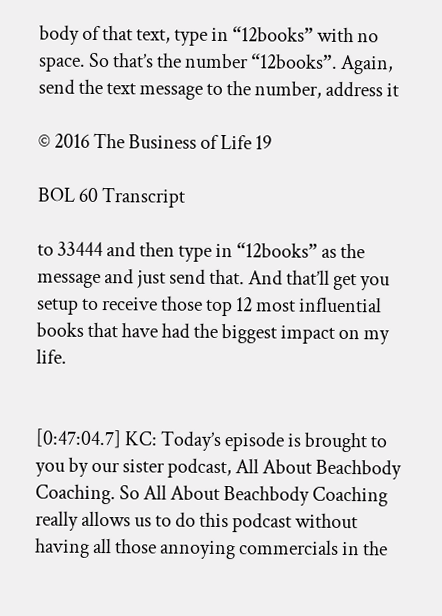body of that text, type in “12books” with no space. So that’s the number “12books”. Again, send the text message to the number, address it

© 2016 The Business of Life 19

BOL 60 Transcript

to 33444 and then type in “12books” as the message and just send that. And that’ll get you setup to receive those top 12 most influential books that have had the biggest impact on my life.


[0:47:04.7] KC: Today’s episode is brought to you by our sister podcast, All About Beachbody Coaching. So All About Beachbody Coaching really allows us to do this podcast without having all those annoying commercials in the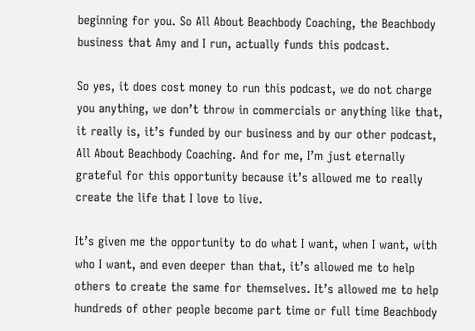beginning for you. So All About Beachbody Coaching, the Beachbody business that Amy and I run, actually funds this podcast.

So yes, it does cost money to run this podcast, we do not charge you anything, we don’t throw in commercials or anything like that, it really is, it’s funded by our business and by our other podcast, All About Beachbody Coaching. And for me, I’m just eternally grateful for this opportunity because it’s allowed me to really create the life that I love to live.

It’s given me the opportunity to do what I want, when I want, with who I want, and even deeper than that, it’s allowed me to help others to create the same for themselves. It’s allowed me to help hundreds of other people become part time or full time Beachbody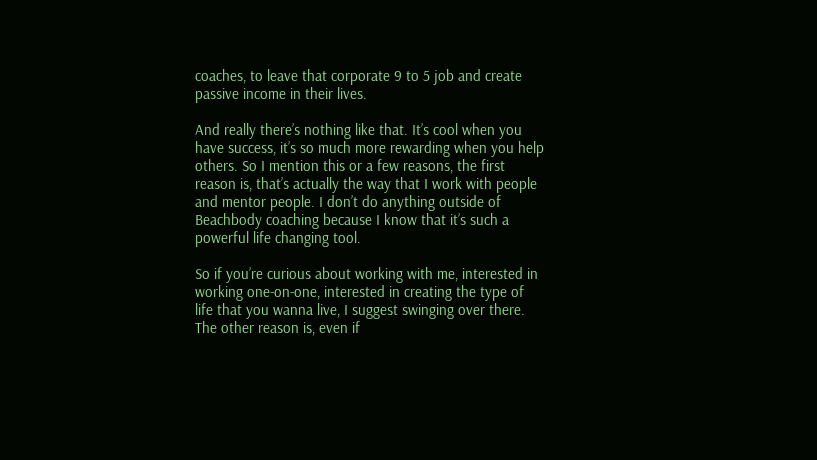coaches, to leave that corporate 9 to 5 job and create passive income in their lives.

And really there’s nothing like that. It’s cool when you have success, it’s so much more rewarding when you help others. So I mention this or a few reasons, the first reason is, that’s actually the way that I work with people and mentor people. I don’t do anything outside of Beachbody coaching because I know that it’s such a powerful life changing tool.

So if you’re curious about working with me, interested in working one-on-one, interested in creating the type of life that you wanna live, I suggest swinging over there. The other reason is, even if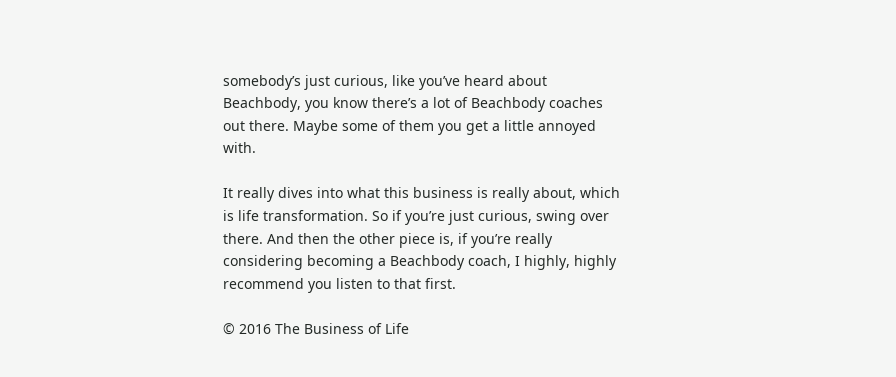somebody’s just curious, like you’ve heard about Beachbody, you know there’s a lot of Beachbody coaches out there. Maybe some of them you get a little annoyed with.

It really dives into what this business is really about, which is life transformation. So if you’re just curious, swing over there. And then the other piece is, if you’re really considering becoming a Beachbody coach, I highly, highly recommend you listen to that first.

© 2016 The Business of Life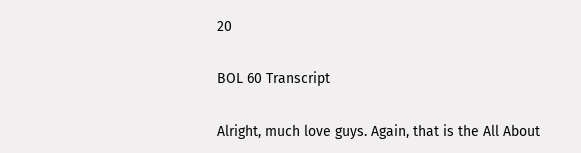20

BOL 60 Transcript

Alright, much love guys. Again, that is the All About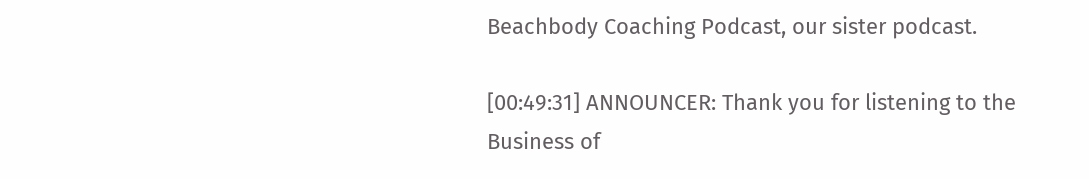Beachbody Coaching Podcast, our sister podcast.

[00:49:31] ANNOUNCER: Thank you for listening to the Business of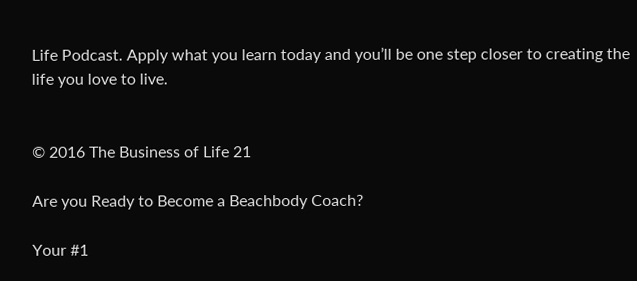Life Podcast. Apply what you learn today and you’ll be one step closer to creating the life you love to live.


© 2016 The Business of Life 21

Are you Ready to Become a Beachbody Coach?

Your #1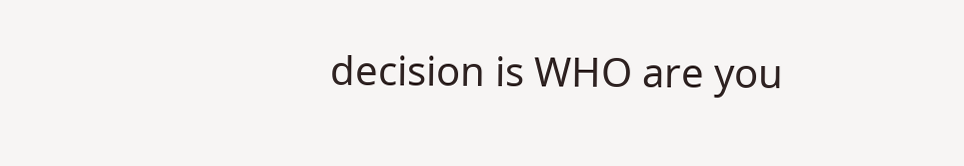decision is WHO are you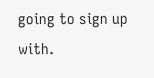going to sign up with.